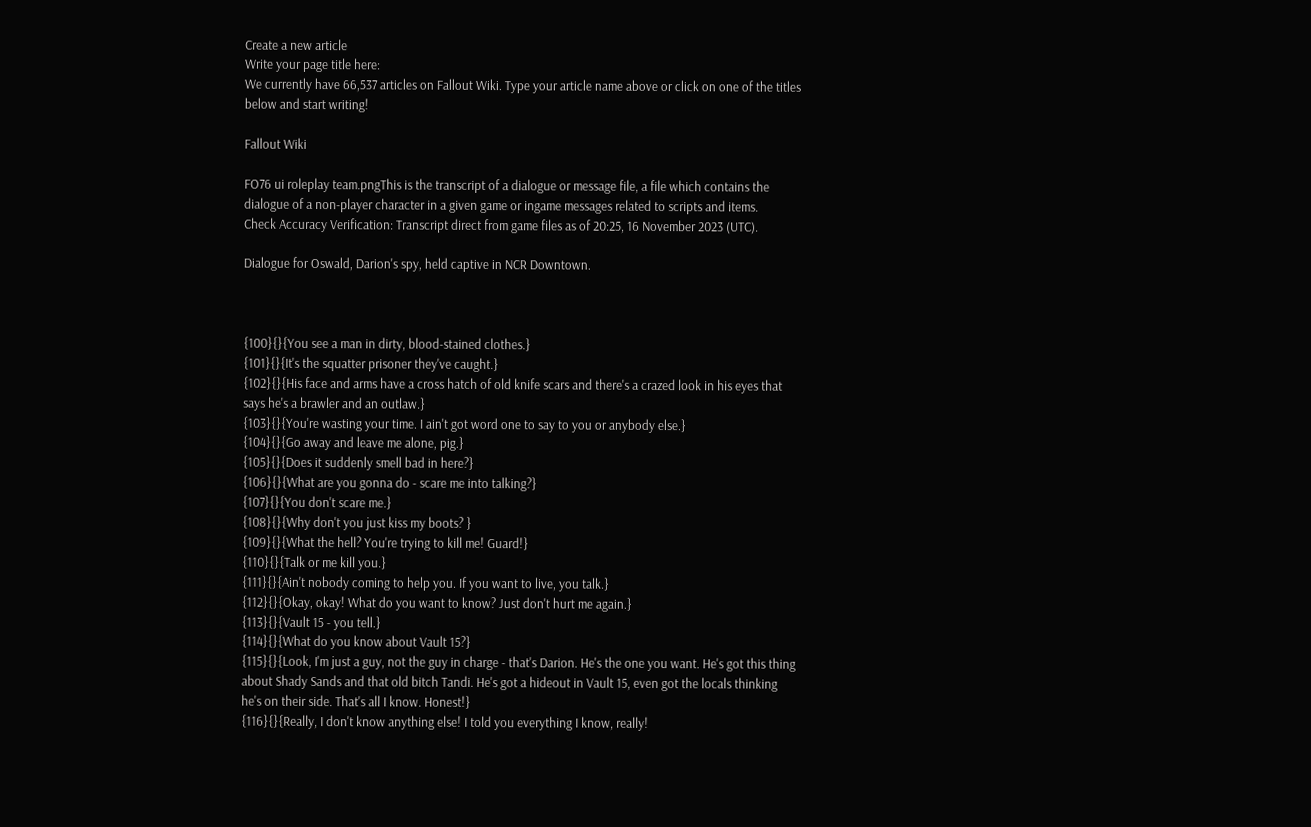Create a new article
Write your page title here:
We currently have 66,537 articles on Fallout Wiki. Type your article name above or click on one of the titles below and start writing!

Fallout Wiki

FO76 ui roleplay team.pngThis is the transcript of a dialogue or message file, a file which contains the dialogue of a non-player character in a given game or ingame messages related to scripts and items.
Check Accuracy Verification: Transcript direct from game files as of 20:25, 16 November 2023 (UTC).

Dialogue for Oswald, Darion's spy, held captive in NCR Downtown.



{100}{}{You see a man in dirty, blood-stained clothes.}
{101}{}{It's the squatter prisoner they've caught.}
{102}{}{His face and arms have a cross hatch of old knife scars and there's a crazed look in his eyes that says he's a brawler and an outlaw.}
{103}{}{You're wasting your time. I ain't got word one to say to you or anybody else.}
{104}{}{Go away and leave me alone, pig.}
{105}{}{Does it suddenly smell bad in here?}
{106}{}{What are you gonna do - scare me into talking?}
{107}{}{You don't scare me.}
{108}{}{Why don't you just kiss my boots? }
{109}{}{What the hell? You're trying to kill me! Guard!}
{110}{}{Talk or me kill you.}
{111}{}{Ain't nobody coming to help you. If you want to live, you talk.}
{112}{}{Okay, okay! What do you want to know? Just don't hurt me again.}
{113}{}{Vault 15 - you tell.}
{114}{}{What do you know about Vault 15?}
{115}{}{Look, I'm just a guy, not the guy in charge - that's Darion. He's the one you want. He's got this thing about Shady Sands and that old bitch Tandi. He's got a hideout in Vault 15, even got the locals thinking he's on their side. That's all I know. Honest!}
{116}{}{Really, I don't know anything else! I told you everything I know, really!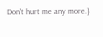Don't hurt me any more.}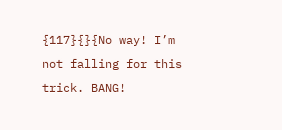{117}{}{No way! I’m not falling for this trick. BANG!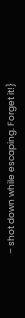– shot down while escaping. Forget it!}